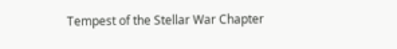Tempest of the Stellar War Chapter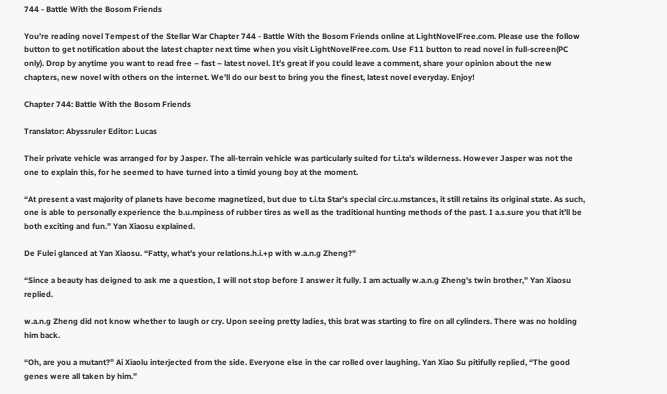744 - Battle With the Bosom Friends

You’re reading novel Tempest of the Stellar War Chapter 744 - Battle With the Bosom Friends online at LightNovelFree.com. Please use the follow button to get notification about the latest chapter next time when you visit LightNovelFree.com. Use F11 button to read novel in full-screen(PC only). Drop by anytime you want to read free – fast – latest novel. It’s great if you could leave a comment, share your opinion about the new chapters, new novel with others on the internet. We’ll do our best to bring you the finest, latest novel everyday. Enjoy!

Chapter 744: Battle With the Bosom Friends

Translator: Abyssruler Editor: Lucas

Their private vehicle was arranged for by Jasper. The all-terrain vehicle was particularly suited for t.i.ta’s wilderness. However Jasper was not the one to explain this, for he seemed to have turned into a timid young boy at the moment.

“At present a vast majority of planets have become magnetized, but due to t.i.ta Star’s special circ.u.mstances, it still retains its original state. As such, one is able to personally experience the b.u.mpiness of rubber tires as well as the traditional hunting methods of the past. I a.s.sure you that it’ll be both exciting and fun.” Yan Xiaosu explained.

De Fulei glanced at Yan Xiaosu. “Fatty, what’s your relations.h.i.+p with w.a.n.g Zheng?”

“Since a beauty has deigned to ask me a question, I will not stop before I answer it fully. I am actually w.a.n.g Zheng’s twin brother,” Yan Xiaosu replied.

w.a.n.g Zheng did not know whether to laugh or cry. Upon seeing pretty ladies, this brat was starting to fire on all cylinders. There was no holding him back.

“Oh, are you a mutant?” Ai Xiaolu interjected from the side. Everyone else in the car rolled over laughing. Yan Xiao Su pitifully replied, “The good genes were all taken by him.”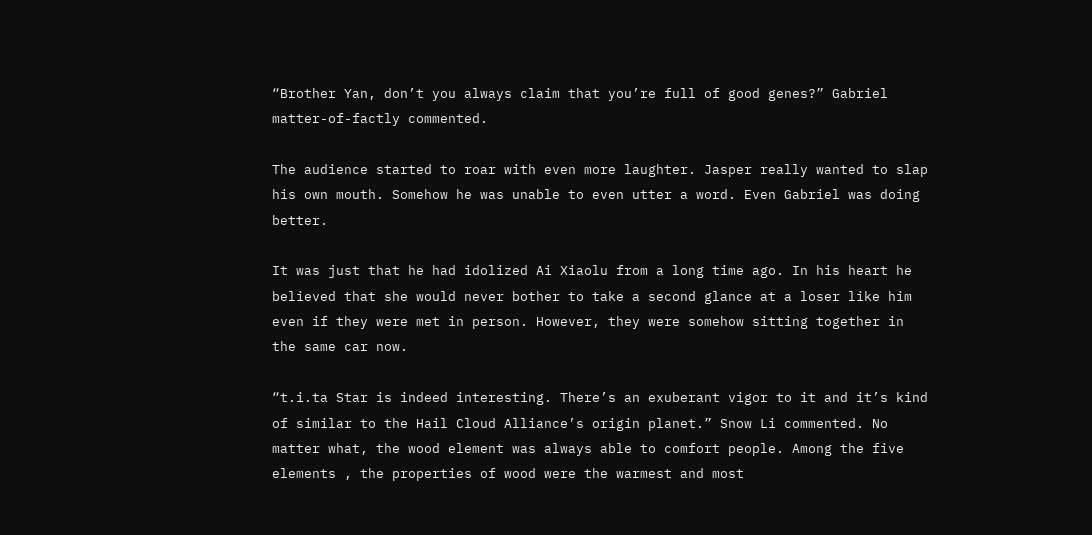“Brother Yan, don’t you always claim that you’re full of good genes?” Gabriel matter-of-factly commented.

The audience started to roar with even more laughter. Jasper really wanted to slap his own mouth. Somehow he was unable to even utter a word. Even Gabriel was doing better.

It was just that he had idolized Ai Xiaolu from a long time ago. In his heart he believed that she would never bother to take a second glance at a loser like him even if they were met in person. However, they were somehow sitting together in the same car now.

“t.i.ta Star is indeed interesting. There’s an exuberant vigor to it and it’s kind of similar to the Hail Cloud Alliance’s origin planet.” Snow Li commented. No matter what, the wood element was always able to comfort people. Among the five elements , the properties of wood were the warmest and most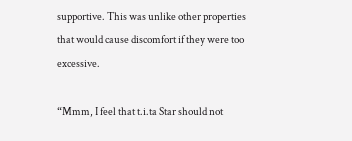supportive. This was unlike other properties that would cause discomfort if they were too excessive.

“Mmm, I feel that t.i.ta Star should not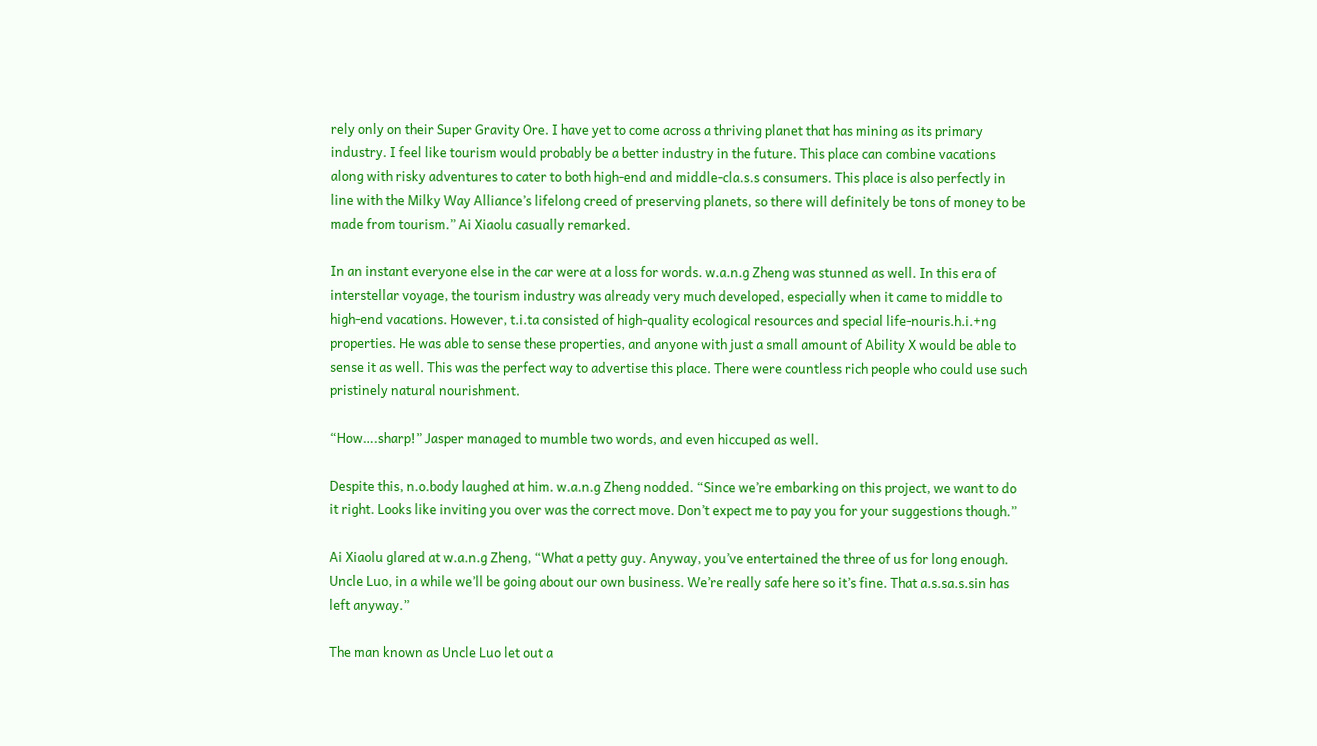rely only on their Super Gravity Ore. I have yet to come across a thriving planet that has mining as its primary industry. I feel like tourism would probably be a better industry in the future. This place can combine vacations along with risky adventures to cater to both high-end and middle-cla.s.s consumers. This place is also perfectly in line with the Milky Way Alliance’s lifelong creed of preserving planets, so there will definitely be tons of money to be made from tourism.” Ai Xiaolu casually remarked.

In an instant everyone else in the car were at a loss for words. w.a.n.g Zheng was stunned as well. In this era of interstellar voyage, the tourism industry was already very much developed, especially when it came to middle to high-end vacations. However, t.i.ta consisted of high-quality ecological resources and special life-nouris.h.i.+ng properties. He was able to sense these properties, and anyone with just a small amount of Ability X would be able to sense it as well. This was the perfect way to advertise this place. There were countless rich people who could use such pristinely natural nourishment.

“How….sharp!” Jasper managed to mumble two words, and even hiccuped as well.

Despite this, n.o.body laughed at him. w.a.n.g Zheng nodded. “Since we’re embarking on this project, we want to do it right. Looks like inviting you over was the correct move. Don’t expect me to pay you for your suggestions though.”

Ai Xiaolu glared at w.a.n.g Zheng, “What a petty guy. Anyway, you’ve entertained the three of us for long enough. Uncle Luo, in a while we’ll be going about our own business. We’re really safe here so it’s fine. That a.s.sa.s.sin has left anyway.”

The man known as Uncle Luo let out a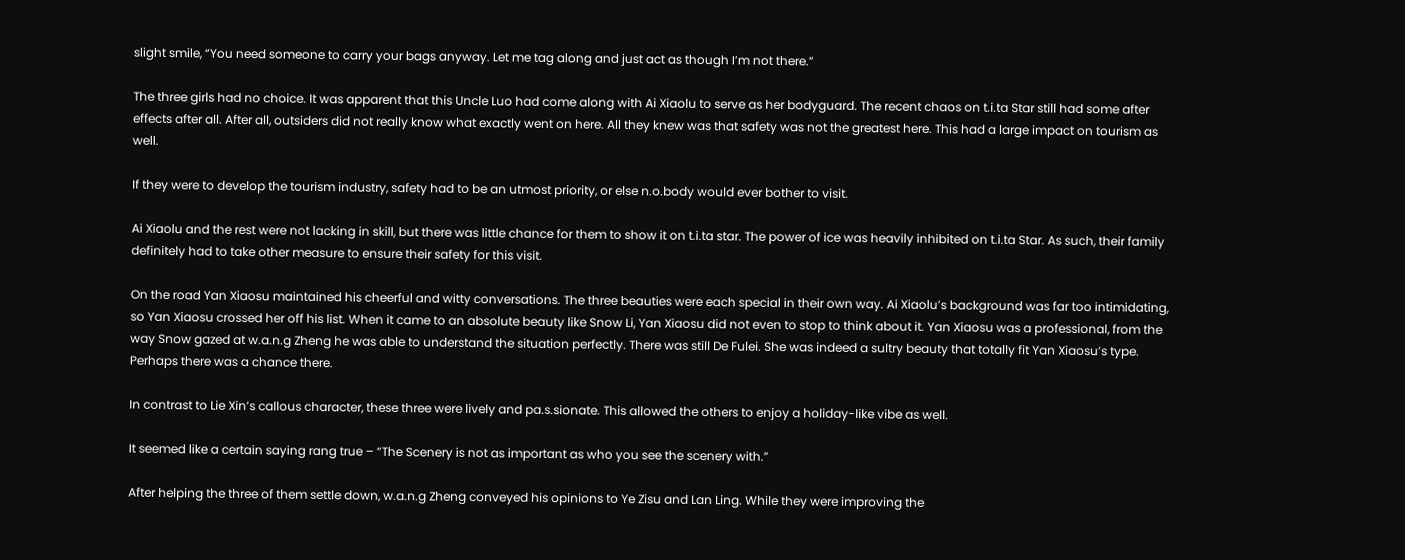slight smile, “You need someone to carry your bags anyway. Let me tag along and just act as though I’m not there.”

The three girls had no choice. It was apparent that this Uncle Luo had come along with Ai Xiaolu to serve as her bodyguard. The recent chaos on t.i.ta Star still had some after effects after all. After all, outsiders did not really know what exactly went on here. All they knew was that safety was not the greatest here. This had a large impact on tourism as well.

If they were to develop the tourism industry, safety had to be an utmost priority, or else n.o.body would ever bother to visit.

Ai Xiaolu and the rest were not lacking in skill, but there was little chance for them to show it on t.i.ta star. The power of ice was heavily inhibited on t.i.ta Star. As such, their family definitely had to take other measure to ensure their safety for this visit.

On the road Yan Xiaosu maintained his cheerful and witty conversations. The three beauties were each special in their own way. Ai Xiaolu’s background was far too intimidating, so Yan Xiaosu crossed her off his list. When it came to an absolute beauty like Snow Li, Yan Xiaosu did not even to stop to think about it. Yan Xiaosu was a professional, from the way Snow gazed at w.a.n.g Zheng he was able to understand the situation perfectly. There was still De Fulei. She was indeed a sultry beauty that totally fit Yan Xiaosu’s type. Perhaps there was a chance there.

In contrast to Lie Xin’s callous character, these three were lively and pa.s.sionate. This allowed the others to enjoy a holiday-like vibe as well.

It seemed like a certain saying rang true – “The Scenery is not as important as who you see the scenery with.”

After helping the three of them settle down, w.a.n.g Zheng conveyed his opinions to Ye Zisu and Lan Ling. While they were improving the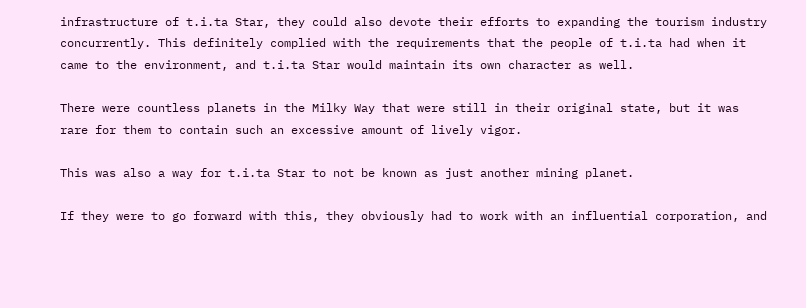infrastructure of t.i.ta Star, they could also devote their efforts to expanding the tourism industry concurrently. This definitely complied with the requirements that the people of t.i.ta had when it came to the environment, and t.i.ta Star would maintain its own character as well.

There were countless planets in the Milky Way that were still in their original state, but it was rare for them to contain such an excessive amount of lively vigor.

This was also a way for t.i.ta Star to not be known as just another mining planet.

If they were to go forward with this, they obviously had to work with an influential corporation, and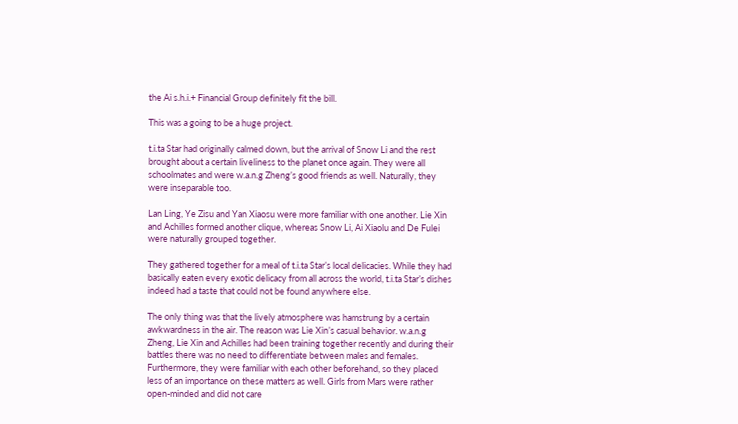the Ai s.h.i.+ Financial Group definitely fit the bill.

This was a going to be a huge project.

t.i.ta Star had originally calmed down, but the arrival of Snow Li and the rest brought about a certain liveliness to the planet once again. They were all schoolmates and were w.a.n.g Zheng’s good friends as well. Naturally, they were inseparable too.

Lan Ling, Ye Zisu and Yan Xiaosu were more familiar with one another. Lie Xin and Achilles formed another clique, whereas Snow Li, Ai Xiaolu and De Fulei were naturally grouped together.

They gathered together for a meal of t.i.ta Star’s local delicacies. While they had basically eaten every exotic delicacy from all across the world, t.i.ta Star’s dishes indeed had a taste that could not be found anywhere else.

The only thing was that the lively atmosphere was hamstrung by a certain awkwardness in the air. The reason was Lie Xin’s casual behavior. w.a.n.g Zheng, Lie Xin and Achilles had been training together recently and during their battles there was no need to differentiate between males and females. Furthermore, they were familiar with each other beforehand, so they placed less of an importance on these matters as well. Girls from Mars were rather open-minded and did not care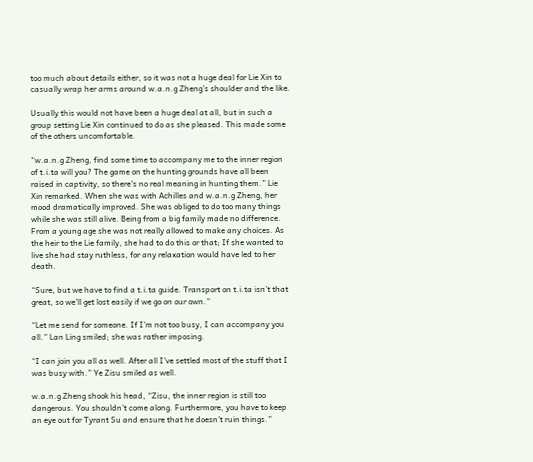too much about details either, so it was not a huge deal for Lie Xin to casually wrap her arms around w.a.n.g Zheng’s shoulder and the like.

Usually this would not have been a huge deal at all, but in such a group setting Lie Xin continued to do as she pleased. This made some of the others uncomfortable.

“w.a.n.g Zheng, find some time to accompany me to the inner region of t.i.ta will you? The game on the hunting grounds have all been raised in captivity, so there’s no real meaning in hunting them.” Lie Xin remarked. When she was with Achilles and w.a.n.g Zheng, her mood dramatically improved. She was obliged to do too many things while she was still alive. Being from a big family made no difference. From a young age she was not really allowed to make any choices. As the heir to the Lie family, she had to do this or that; If she wanted to live she had stay ruthless, for any relaxation would have led to her death.

“Sure, but we have to find a t.i.ta guide. Transport on t.i.ta isn’t that great, so we’ll get lost easily if we go on our own.”

“Let me send for someone. If I’m not too busy, I can accompany you all.” Lan Ling smiled; she was rather imposing.

“I can join you all as well. After all I’ve settled most of the stuff that I was busy with.” Ye Zisu smiled as well.

w.a.n.g Zheng shook his head, “Zisu, the inner region is still too dangerous. You shouldn’t come along. Furthermore, you have to keep an eye out for Tyrant Su and ensure that he doesn’t ruin things.”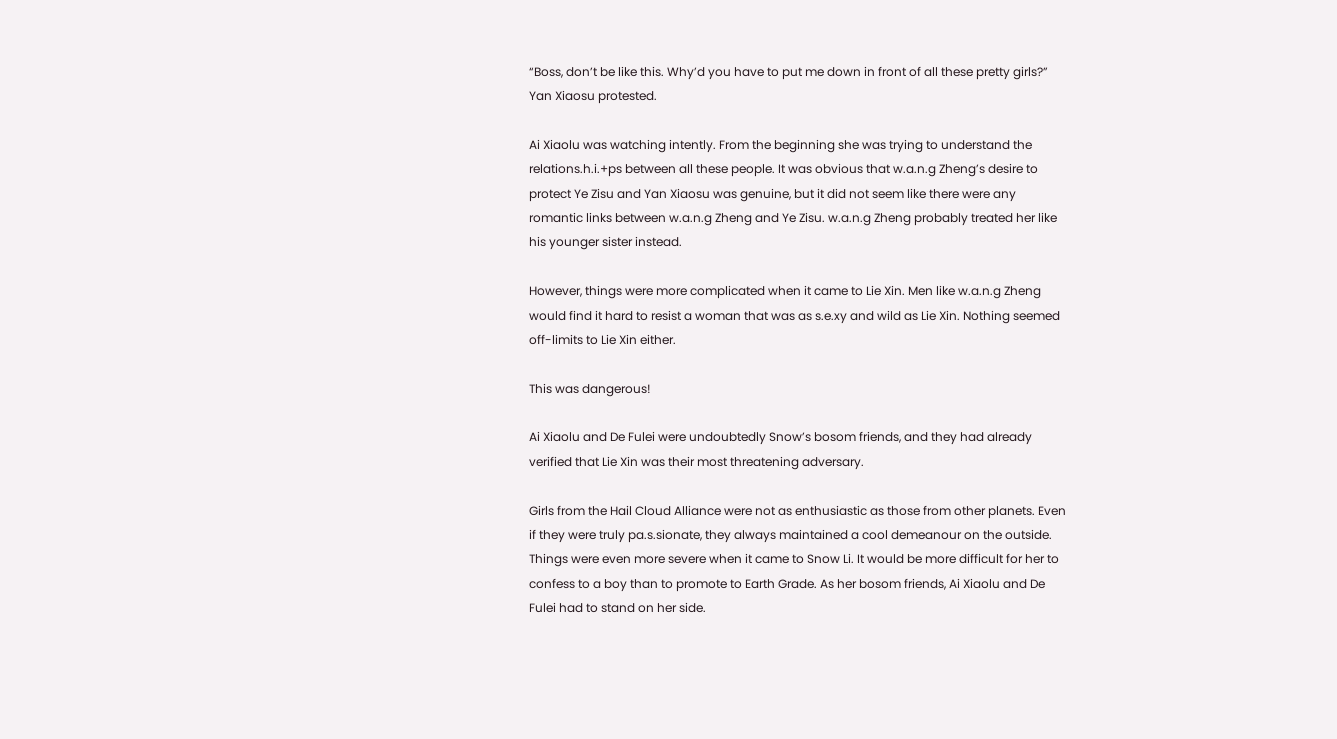“Boss, don’t be like this. Why’d you have to put me down in front of all these pretty girls?” Yan Xiaosu protested.

Ai Xiaolu was watching intently. From the beginning she was trying to understand the relations.h.i.+ps between all these people. It was obvious that w.a.n.g Zheng’s desire to protect Ye Zisu and Yan Xiaosu was genuine, but it did not seem like there were any romantic links between w.a.n.g Zheng and Ye Zisu. w.a.n.g Zheng probably treated her like his younger sister instead.

However, things were more complicated when it came to Lie Xin. Men like w.a.n.g Zheng would find it hard to resist a woman that was as s.e.xy and wild as Lie Xin. Nothing seemed off-limits to Lie Xin either.

This was dangerous!

Ai Xiaolu and De Fulei were undoubtedly Snow’s bosom friends, and they had already verified that Lie Xin was their most threatening adversary.

Girls from the Hail Cloud Alliance were not as enthusiastic as those from other planets. Even if they were truly pa.s.sionate, they always maintained a cool demeanour on the outside. Things were even more severe when it came to Snow Li. It would be more difficult for her to confess to a boy than to promote to Earth Grade. As her bosom friends, Ai Xiaolu and De Fulei had to stand on her side.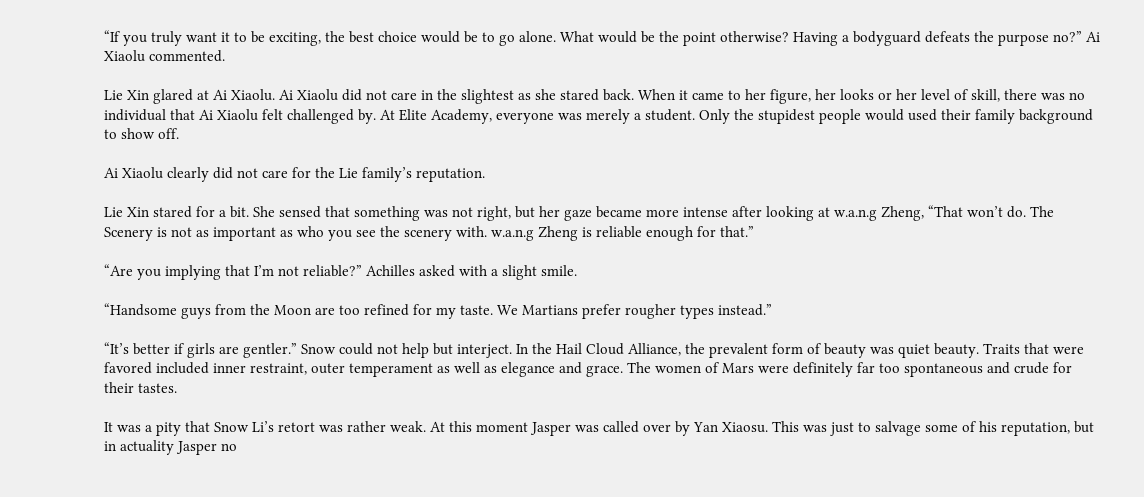“If you truly want it to be exciting, the best choice would be to go alone. What would be the point otherwise? Having a bodyguard defeats the purpose no?” Ai Xiaolu commented.

Lie Xin glared at Ai Xiaolu. Ai Xiaolu did not care in the slightest as she stared back. When it came to her figure, her looks or her level of skill, there was no individual that Ai Xiaolu felt challenged by. At Elite Academy, everyone was merely a student. Only the stupidest people would used their family background to show off.

Ai Xiaolu clearly did not care for the Lie family’s reputation.

Lie Xin stared for a bit. She sensed that something was not right, but her gaze became more intense after looking at w.a.n.g Zheng, “That won’t do. The Scenery is not as important as who you see the scenery with. w.a.n.g Zheng is reliable enough for that.”

“Are you implying that I’m not reliable?” Achilles asked with a slight smile.

“Handsome guys from the Moon are too refined for my taste. We Martians prefer rougher types instead.”

“It’s better if girls are gentler.” Snow could not help but interject. In the Hail Cloud Alliance, the prevalent form of beauty was quiet beauty. Traits that were favored included inner restraint, outer temperament as well as elegance and grace. The women of Mars were definitely far too spontaneous and crude for their tastes.

It was a pity that Snow Li’s retort was rather weak. At this moment Jasper was called over by Yan Xiaosu. This was just to salvage some of his reputation, but in actuality Jasper no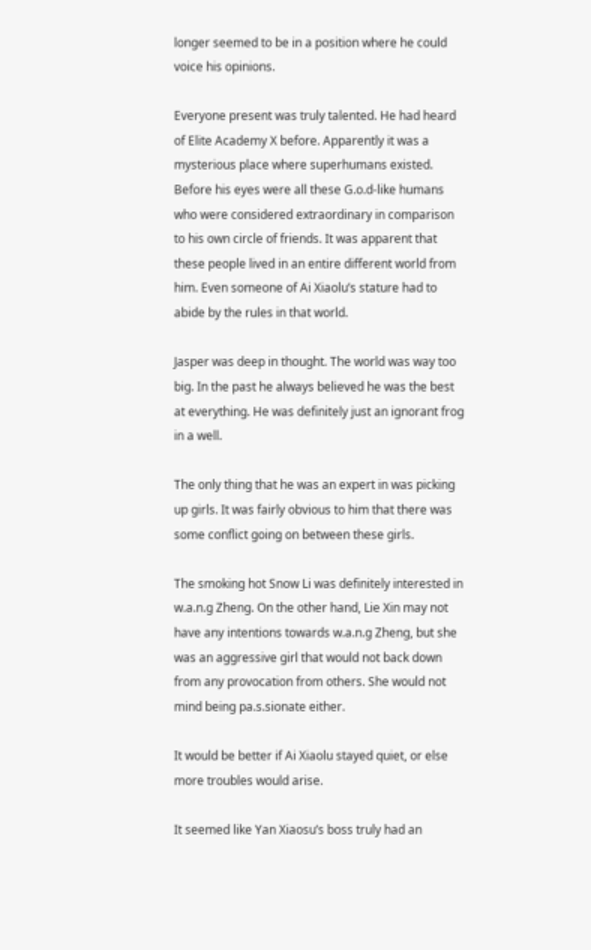longer seemed to be in a position where he could voice his opinions.

Everyone present was truly talented. He had heard of Elite Academy X before. Apparently it was a mysterious place where superhumans existed. Before his eyes were all these G.o.d-like humans who were considered extraordinary in comparison to his own circle of friends. It was apparent that these people lived in an entire different world from him. Even someone of Ai Xiaolu’s stature had to abide by the rules in that world.

Jasper was deep in thought. The world was way too big. In the past he always believed he was the best at everything. He was definitely just an ignorant frog in a well.

The only thing that he was an expert in was picking up girls. It was fairly obvious to him that there was some conflict going on between these girls.

The smoking hot Snow Li was definitely interested in w.a.n.g Zheng. On the other hand, Lie Xin may not have any intentions towards w.a.n.g Zheng, but she was an aggressive girl that would not back down from any provocation from others. She would not mind being pa.s.sionate either.

It would be better if Ai Xiaolu stayed quiet, or else more troubles would arise.

It seemed like Yan Xiaosu’s boss truly had an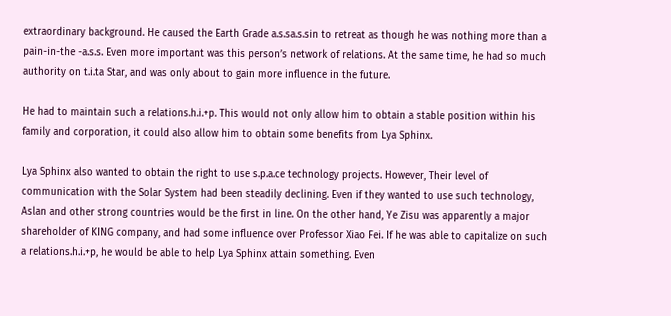extraordinary background. He caused the Earth Grade a.s.sa.s.sin to retreat as though he was nothing more than a pain-in-the -a.s.s. Even more important was this person’s network of relations. At the same time, he had so much authority on t.i.ta Star, and was only about to gain more influence in the future.

He had to maintain such a relations.h.i.+p. This would not only allow him to obtain a stable position within his family and corporation, it could also allow him to obtain some benefits from Lya Sphinx.

Lya Sphinx also wanted to obtain the right to use s.p.a.ce technology projects. However, Their level of communication with the Solar System had been steadily declining. Even if they wanted to use such technology, Aslan and other strong countries would be the first in line. On the other hand, Ye Zisu was apparently a major shareholder of KING company, and had some influence over Professor Xiao Fei. If he was able to capitalize on such a relations.h.i.+p, he would be able to help Lya Sphinx attain something. Even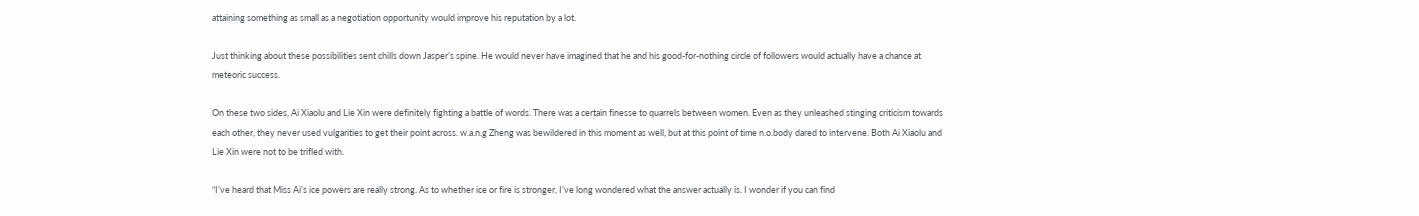attaining something as small as a negotiation opportunity would improve his reputation by a lot.

Just thinking about these possibilities sent chills down Jasper’s spine. He would never have imagined that he and his good-for-nothing circle of followers would actually have a chance at meteoric success.

On these two sides, Ai Xiaolu and Lie Xin were definitely fighting a battle of words. There was a certain finesse to quarrels between women. Even as they unleashed stinging criticism towards each other, they never used vulgarities to get their point across. w.a.n.g Zheng was bewildered in this moment as well, but at this point of time n.o.body dared to intervene. Both Ai Xiaolu and Lie Xin were not to be trifled with.

“I’ve heard that Miss Ai’s ice powers are really strong. As to whether ice or fire is stronger, I’ve long wondered what the answer actually is. I wonder if you can find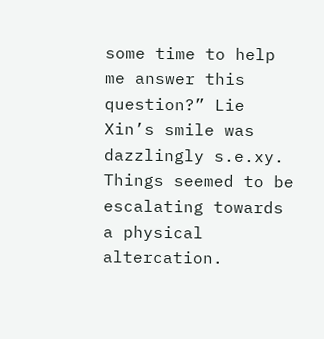some time to help me answer this question?” Lie Xin’s smile was dazzlingly s.e.xy. Things seemed to be escalating towards a physical altercation.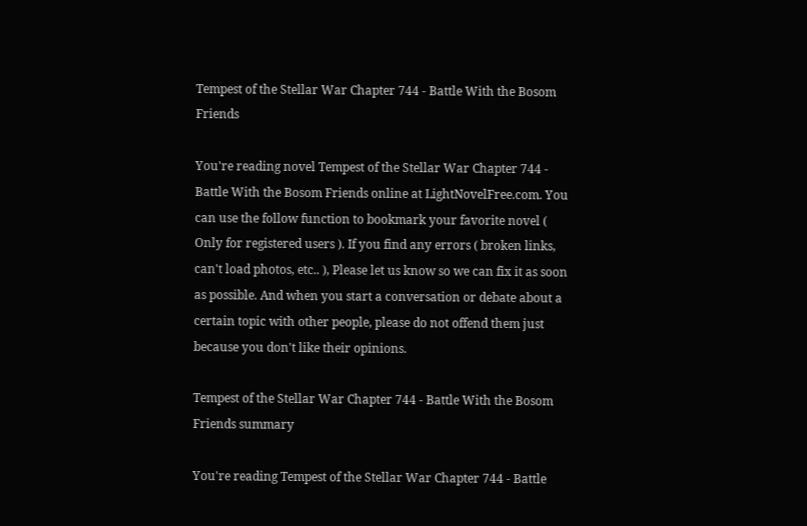Tempest of the Stellar War Chapter 744 - Battle With the Bosom Friends

You're reading novel Tempest of the Stellar War Chapter 744 - Battle With the Bosom Friends online at LightNovelFree.com. You can use the follow function to bookmark your favorite novel ( Only for registered users ). If you find any errors ( broken links, can't load photos, etc.. ), Please let us know so we can fix it as soon as possible. And when you start a conversation or debate about a certain topic with other people, please do not offend them just because you don't like their opinions.

Tempest of the Stellar War Chapter 744 - Battle With the Bosom Friends summary

You're reading Tempest of the Stellar War Chapter 744 - Battle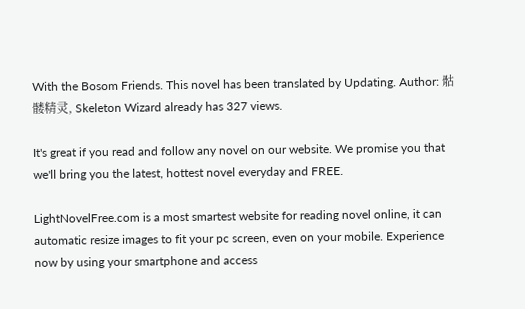With the Bosom Friends. This novel has been translated by Updating. Author: 骷髅精灵, Skeleton Wizard already has 327 views.

It's great if you read and follow any novel on our website. We promise you that we'll bring you the latest, hottest novel everyday and FREE.

LightNovelFree.com is a most smartest website for reading novel online, it can automatic resize images to fit your pc screen, even on your mobile. Experience now by using your smartphone and access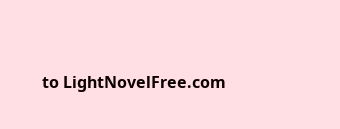to LightNovelFree.com